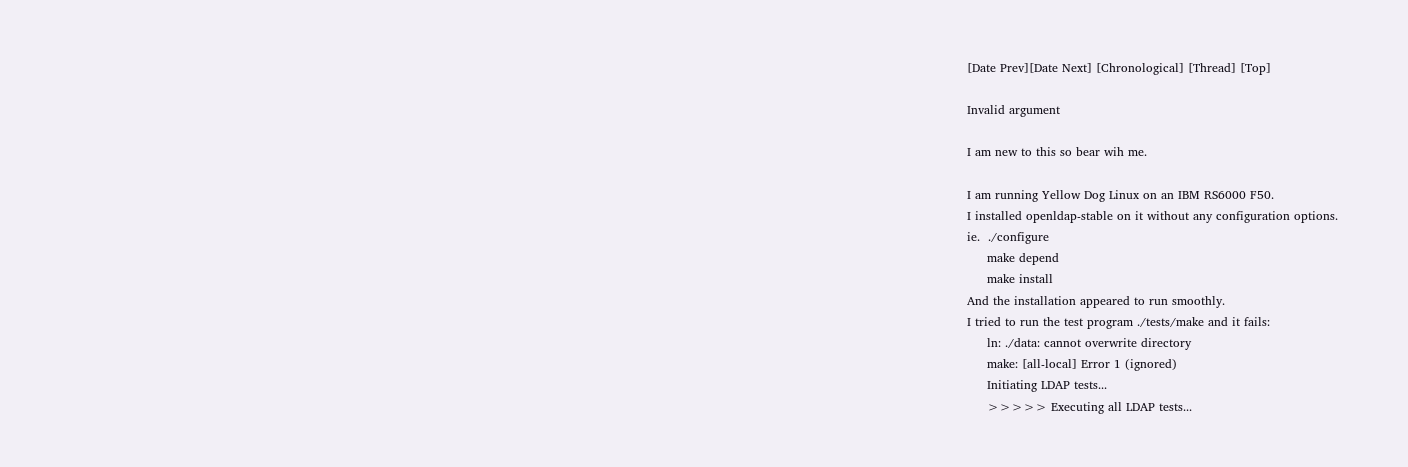[Date Prev][Date Next] [Chronological] [Thread] [Top]

Invalid argument

I am new to this so bear wih me.

I am running Yellow Dog Linux on an IBM RS6000 F50.
I installed openldap-stable on it without any configuration options.
ie.  ./configure
     make depend
     make install
And the installation appeared to run smoothly.
I tried to run the test program ./tests/make and it fails:
     ln: ./data: cannot overwrite directory
     make: [all-local] Error 1 (ignored)
     Initiating LDAP tests...
     >>>>> Executing all LDAP tests...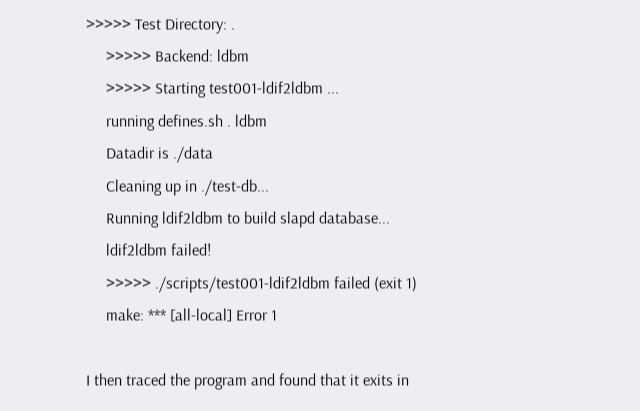>>>>> Test Directory: .
     >>>>> Backend: ldbm
     >>>>> Starting test001-ldif2ldbm ...
     running defines.sh . ldbm
     Datadir is ./data
     Cleaning up in ./test-db...
     Running ldif2ldbm to build slapd database...
     ldif2ldbm failed!
     >>>>> ./scripts/test001-ldif2ldbm failed (exit 1)
     make: *** [all-local] Error 1

I then traced the program and found that it exits in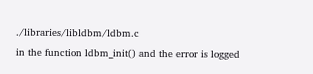./libraries/libldbm/ldbm.c
in the function ldbm_init() and the error is logged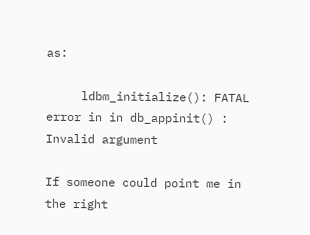as:

     ldbm_initialize(): FATAL error in in db_appinit() : Invalid argument

If someone could point me in the right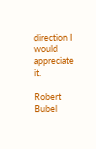direction I would appreciate it.

Robert Bubel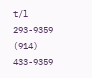t/l 293-9359
(914) 433-9359